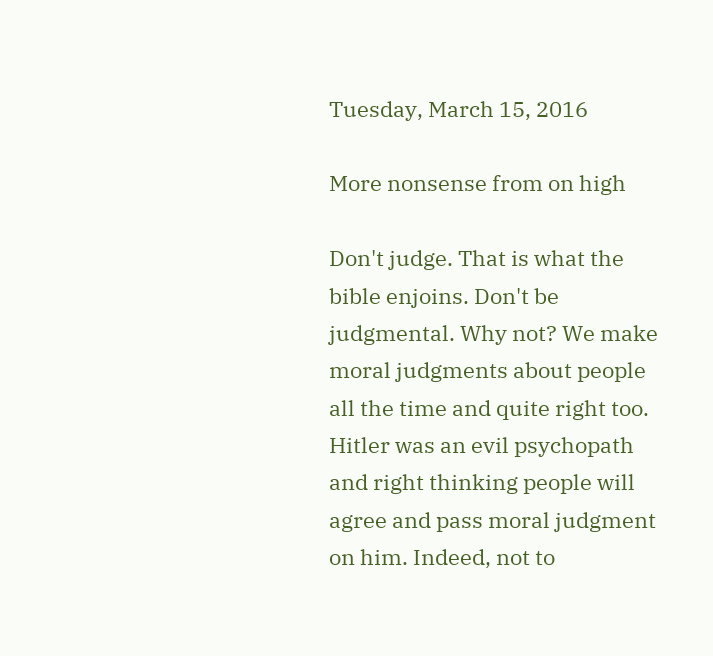Tuesday, March 15, 2016

More nonsense from on high

Don't judge. That is what the bible enjoins. Don't be judgmental. Why not? We make moral judgments about people all the time and quite right too. Hitler was an evil psychopath and right thinking people will agree and pass moral judgment on him. Indeed, not to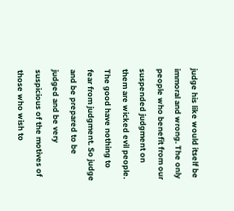judge his like would itself be immoral and wrong. The only people who benefit from our suspended judgment on them are wicked evil people. The good have nothing to fear from judgment. So judge and be prepared to be judged and be very suspicious of the motives of those who wish to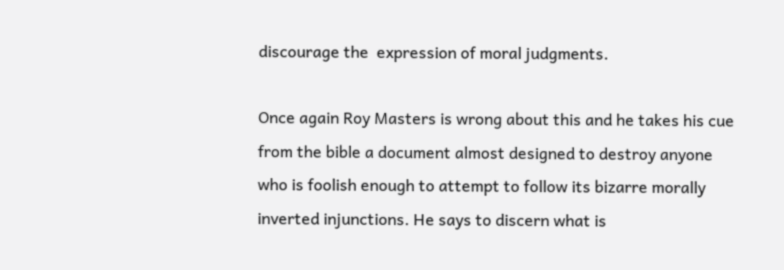discourage the  expression of moral judgments.

Once again Roy Masters is wrong about this and he takes his cue from the bible a document almost designed to destroy anyone who is foolish enough to attempt to follow its bizarre morally inverted injunctions. He says to discern what is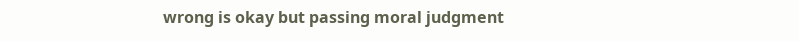wrong is okay but passing moral judgment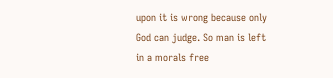upon it is wrong because only God can judge. So man is left in a morals free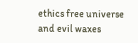ethics free universe and evil waxes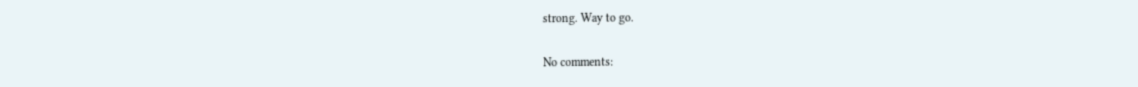strong. Way to go.

No comments: